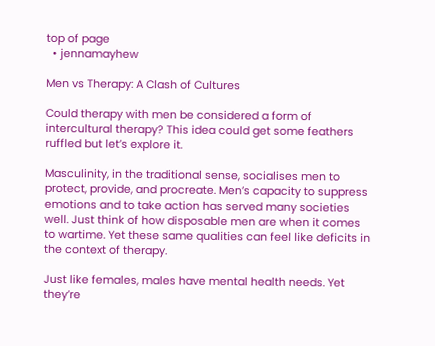top of page
  • jennamayhew

Men vs Therapy: A Clash of Cultures

Could therapy with men be considered a form of intercultural therapy? This idea could get some feathers ruffled but let’s explore it.

Masculinity, in the traditional sense, socialises men to protect, provide, and procreate. Men’s capacity to suppress emotions and to take action has served many societies well. Just think of how disposable men are when it comes to wartime. Yet these same qualities can feel like deficits in the context of therapy.

Just like females, males have mental health needs. Yet they’re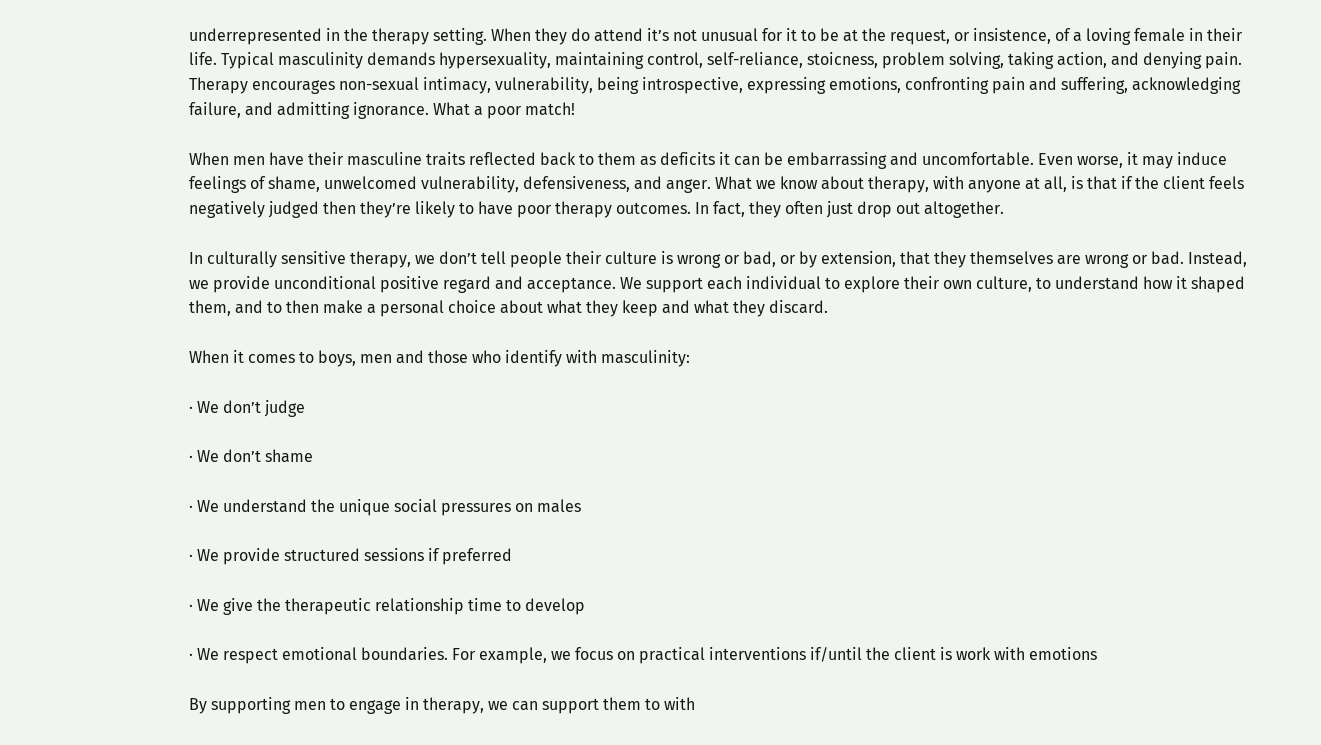underrepresented in the therapy setting. When they do attend it’s not unusual for it to be at the request, or insistence, of a loving female in their life. Typical masculinity demands hypersexuality, maintaining control, self-reliance, stoicness, problem solving, taking action, and denying pain. Therapy encourages non-sexual intimacy, vulnerability, being introspective, expressing emotions, confronting pain and suffering, acknowledging failure, and admitting ignorance. What a poor match!

When men have their masculine traits reflected back to them as deficits it can be embarrassing and uncomfortable. Even worse, it may induce feelings of shame, unwelcomed vulnerability, defensiveness, and anger. What we know about therapy, with anyone at all, is that if the client feels negatively judged then they’re likely to have poor therapy outcomes. In fact, they often just drop out altogether.

In culturally sensitive therapy, we don’t tell people their culture is wrong or bad, or by extension, that they themselves are wrong or bad. Instead, we provide unconditional positive regard and acceptance. We support each individual to explore their own culture, to understand how it shaped them, and to then make a personal choice about what they keep and what they discard.

When it comes to boys, men and those who identify with masculinity:

· We don’t judge

· We don’t shame

· We understand the unique social pressures on males

· We provide structured sessions if preferred

· We give the therapeutic relationship time to develop

· We respect emotional boundaries. For example, we focus on practical interventions if/until the client is work with emotions

By supporting men to engage in therapy, we can support them to with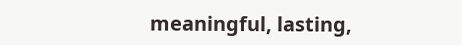meaningful, lasting,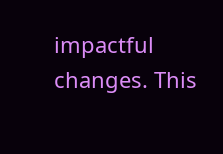impactful changes. This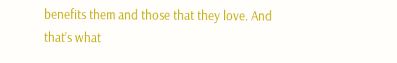benefits them and those that they love. And that’s what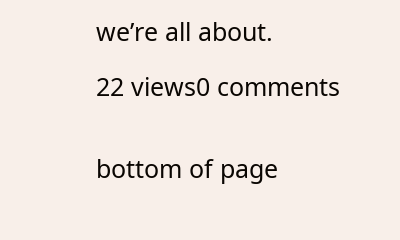we’re all about.

22 views0 comments


bottom of page